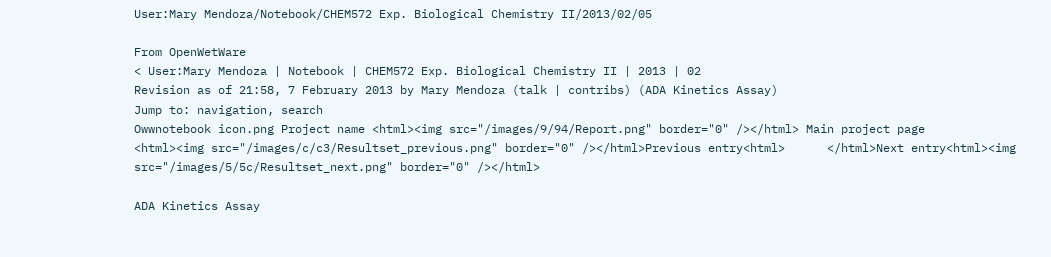User:Mary Mendoza/Notebook/CHEM572 Exp. Biological Chemistry II/2013/02/05

From OpenWetWare
< User:Mary Mendoza | Notebook | CHEM572 Exp. Biological Chemistry II | 2013 | 02
Revision as of 21:58, 7 February 2013 by Mary Mendoza (talk | contribs) (ADA Kinetics Assay)
Jump to: navigation, search
Owwnotebook icon.png Project name <html><img src="/images/9/94/Report.png" border="0" /></html> Main project page
<html><img src="/images/c/c3/Resultset_previous.png" border="0" /></html>Previous entry<html>      </html>Next entry<html><img src="/images/5/5c/Resultset_next.png" border="0" /></html>

ADA Kinetics Assay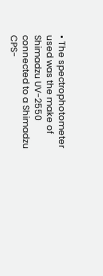• The spectrophotometer used was the make of Shimadzu UV-2550 connected to a Shimadzu CPS-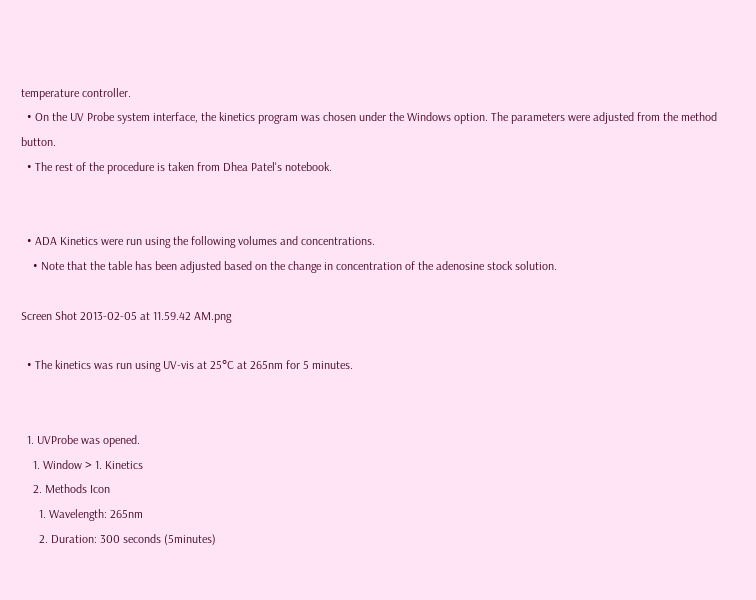temperature controller.
  • On the UV Probe system interface, the kinetics program was chosen under the Windows option. The parameters were adjusted from the method button.
  • The rest of the procedure is taken from Dhea Patel's notebook.


  • ADA Kinetics were run using the following volumes and concentrations.
    • Note that the table has been adjusted based on the change in concentration of the adenosine stock solution.

Screen Shot 2013-02-05 at 11.59.42 AM.png

  • The kinetics was run using UV-vis at 25°C at 265nm for 5 minutes.


  1. UVProbe was opened.
    1. Window > 1. Kinetics
    2. Methods Icon
      1. Wavelength: 265nm
      2. Duration: 300 seconds (5minutes)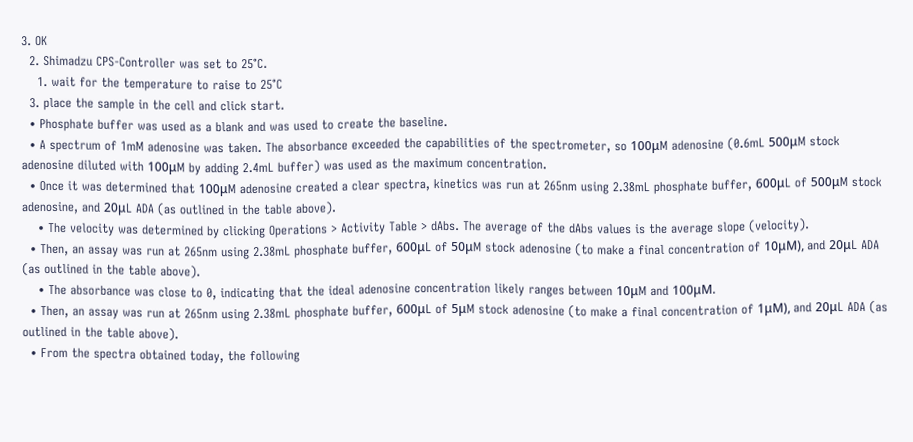3. OK
  2. Shimadzu CPS-Controller was set to 25°C.
    1. wait for the temperature to raise to 25°C
  3. place the sample in the cell and click start.
  • Phosphate buffer was used as a blank and was used to create the baseline.
  • A spectrum of 1mM adenosine was taken. The absorbance exceeded the capabilities of the spectrometer, so 100μM adenosine (0.6mL 500μM stock adenosine diluted with 100μM by adding 2.4mL buffer) was used as the maximum concentration.
  • Once it was determined that 100μM adenosine created a clear spectra, kinetics was run at 265nm using 2.38mL phosphate buffer, 600μL of 500μM stock adenosine, and 20μL ADA (as outlined in the table above).
    • The velocity was determined by clicking Operations > Activity Table > dAbs. The average of the dAbs values is the average slope (velocity).
  • Then, an assay was run at 265nm using 2.38mL phosphate buffer, 600μL of 50μM stock adenosine (to make a final concentration of 10μM), and 20μL ADA (as outlined in the table above).
    • The absorbance was close to 0, indicating that the ideal adenosine concentration likely ranges between 10μM and 100μM.
  • Then, an assay was run at 265nm using 2.38mL phosphate buffer, 600μL of 5μM stock adenosine (to make a final concentration of 1μM), and 20μL ADA (as outlined in the table above).
  • From the spectra obtained today, the following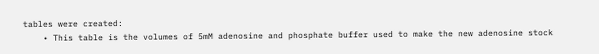tables were created:
    • This table is the volumes of 5mM adenosine and phosphate buffer used to make the new adenosine stock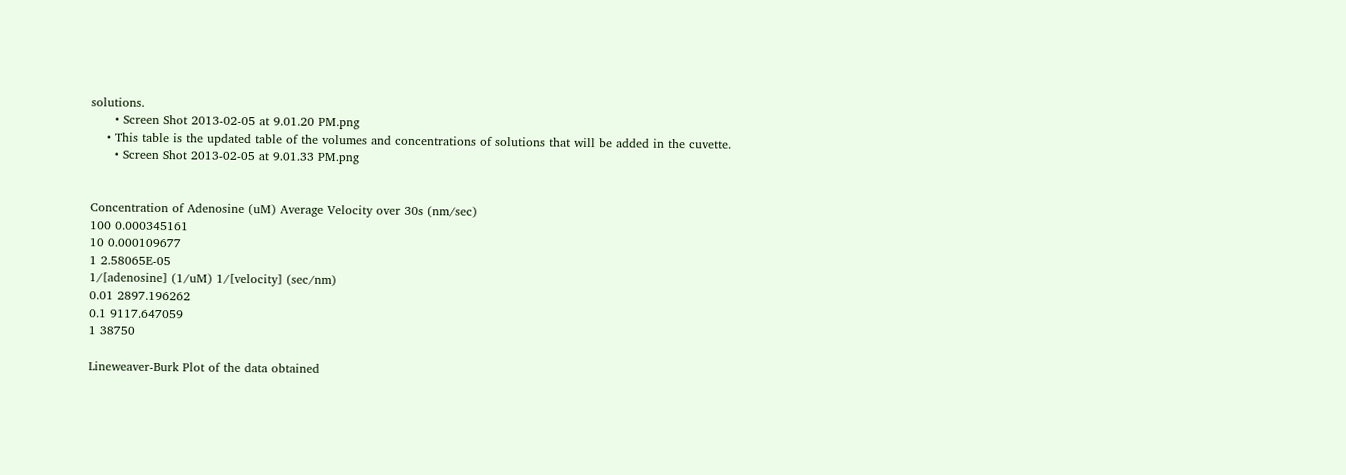solutions.
      • Screen Shot 2013-02-05 at 9.01.20 PM.png
    • This table is the updated table of the volumes and concentrations of solutions that will be added in the cuvette.
      • Screen Shot 2013-02-05 at 9.01.33 PM.png


Concentration of Adenosine (uM) Average Velocity over 30s (nm/sec)
100 0.000345161
10 0.000109677
1 2.58065E-05
1/[adenosine] (1/uM) 1/[velocity] (sec/nm)
0.01 2897.196262
0.1 9117.647059
1 38750

Lineweaver-Burk Plot of the data obtained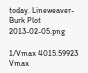today. Lineweaver-Burk Plot 2013-02-05.png

1/Vmax 4015.59923
Vmax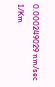0.000249029 nm/sec
1/Km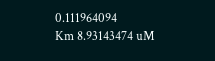0.111964094
Km 8.93143474 uM